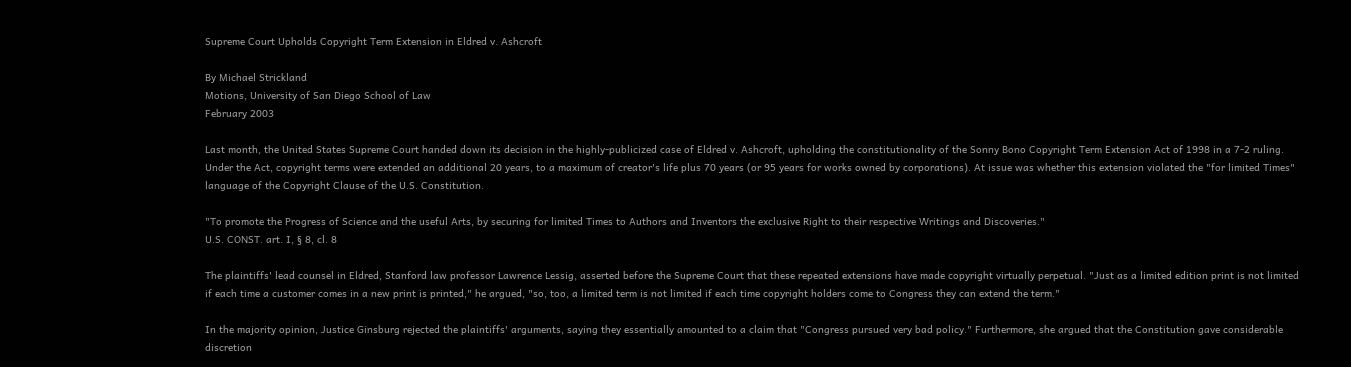Supreme Court Upholds Copyright Term Extension in Eldred v. Ashcroft

By Michael Strickland
Motions, University of San Diego School of Law
February 2003

Last month, the United States Supreme Court handed down its decision in the highly-publicized case of Eldred v. Ashcroft, upholding the constitutionality of the Sonny Bono Copyright Term Extension Act of 1998 in a 7-2 ruling. Under the Act, copyright terms were extended an additional 20 years, to a maximum of creator's life plus 70 years (or 95 years for works owned by corporations). At issue was whether this extension violated the "for limited Times" language of the Copyright Clause of the U.S. Constitution.

"To promote the Progress of Science and the useful Arts, by securing for limited Times to Authors and Inventors the exclusive Right to their respective Writings and Discoveries."
U.S. CONST. art. I, § 8, cl. 8

The plaintiffs' lead counsel in Eldred, Stanford law professor Lawrence Lessig, asserted before the Supreme Court that these repeated extensions have made copyright virtually perpetual. "Just as a limited edition print is not limited if each time a customer comes in a new print is printed," he argued, "so, too, a limited term is not limited if each time copyright holders come to Congress they can extend the term."

In the majority opinion, Justice Ginsburg rejected the plaintiffs' arguments, saying they essentially amounted to a claim that "Congress pursued very bad policy." Furthermore, she argued that the Constitution gave considerable discretion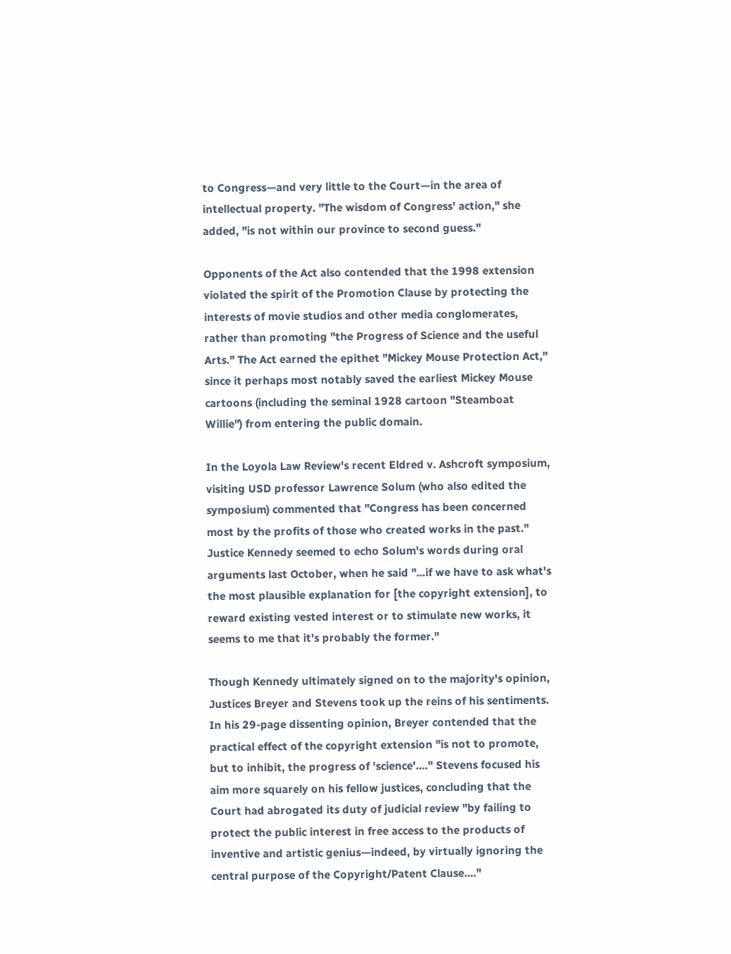to Congress—and very little to the Court—in the area of intellectual property. "The wisdom of Congress' action," she added, "is not within our province to second guess."

Opponents of the Act also contended that the 1998 extension violated the spirit of the Promotion Clause by protecting the interests of movie studios and other media conglomerates, rather than promoting "the Progress of Science and the useful Arts." The Act earned the epithet "Mickey Mouse Protection Act," since it perhaps most notably saved the earliest Mickey Mouse cartoons (including the seminal 1928 cartoon "Steamboat Willie") from entering the public domain.

In the Loyola Law Review's recent Eldred v. Ashcroft symposium, visiting USD professor Lawrence Solum (who also edited the symposium) commented that "Congress has been concerned most by the profits of those who created works in the past." Justice Kennedy seemed to echo Solum's words during oral arguments last October, when he said "...if we have to ask what's the most plausible explanation for [the copyright extension], to reward existing vested interest or to stimulate new works, it seems to me that it's probably the former."

Though Kennedy ultimately signed on to the majority's opinion, Justices Breyer and Stevens took up the reins of his sentiments. In his 29-page dissenting opinion, Breyer contended that the practical effect of the copyright extension "is not to promote, but to inhibit, the progress of 'science'...." Stevens focused his aim more squarely on his fellow justices, concluding that the Court had abrogated its duty of judicial review "by failing to protect the public interest in free access to the products of inventive and artistic genius—indeed, by virtually ignoring the central purpose of the Copyright/Patent Clause...."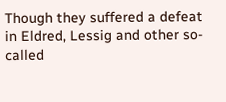Though they suffered a defeat in Eldred, Lessig and other so-called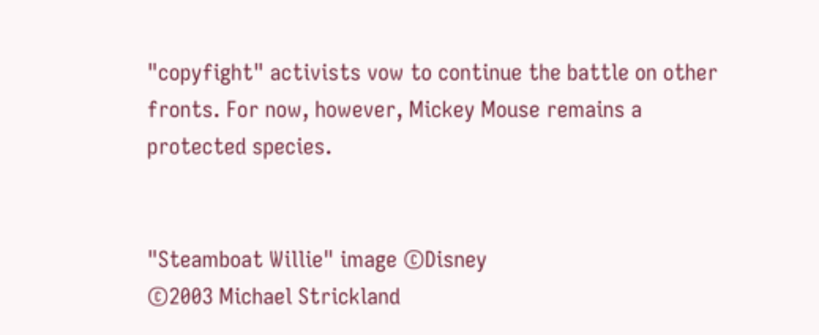"copyfight" activists vow to continue the battle on other fronts. For now, however, Mickey Mouse remains a protected species.


"Steamboat Willie" image ©Disney
©2003 Michael Strickland